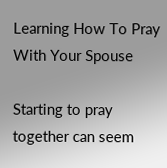Learning How To Pray With Your Spouse

Starting to pray together can seem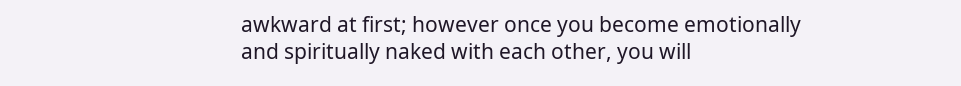awkward at first; however once you become emotionally and spiritually naked with each other, you will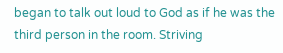began to talk out loud to God as if he was the third person in the room. Striving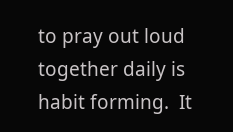to pray out loud together daily is habit forming.  It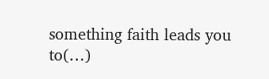something faith leads you to(…)